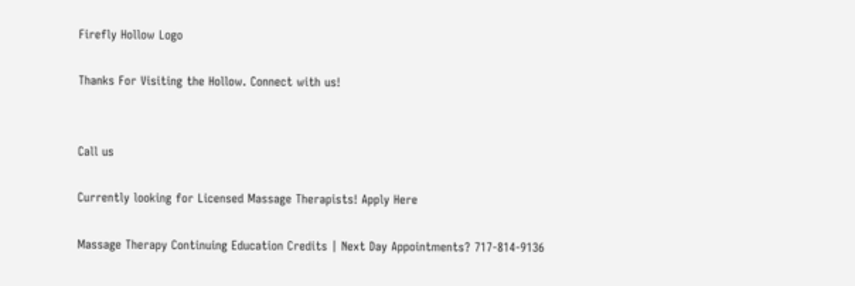Firefly Hollow Logo

Thanks For Visiting the Hollow. Connect with us!


Call us

Currently looking for Licensed Massage Therapists! Apply Here

Massage Therapy Continuing Education Credits | Next Day Appointments? 717-814-9136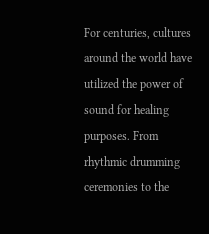For centuries, cultures around the world have utilized the power of sound for healing purposes. From rhythmic drumming ceremonies to the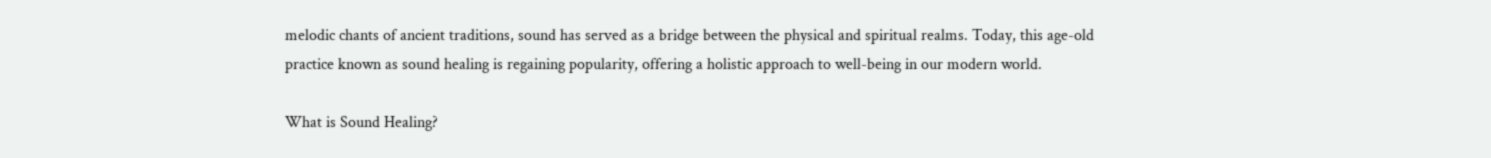melodic chants of ancient traditions, sound has served as a bridge between the physical and spiritual realms. Today, this age-old practice known as sound healing is regaining popularity, offering a holistic approach to well-being in our modern world.

What is Sound Healing?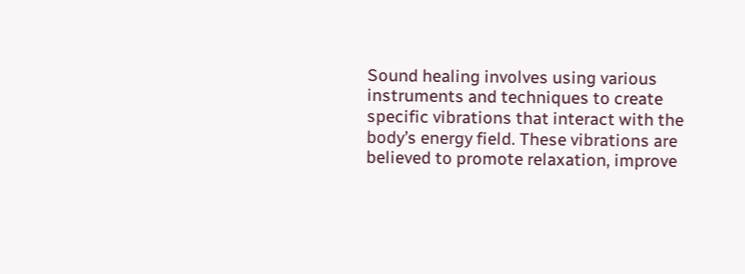Sound healing involves using various instruments and techniques to create specific vibrations that interact with the body’s energy field. These vibrations are believed to promote relaxation, improve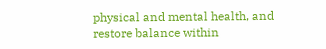physical and mental health, and restore balance within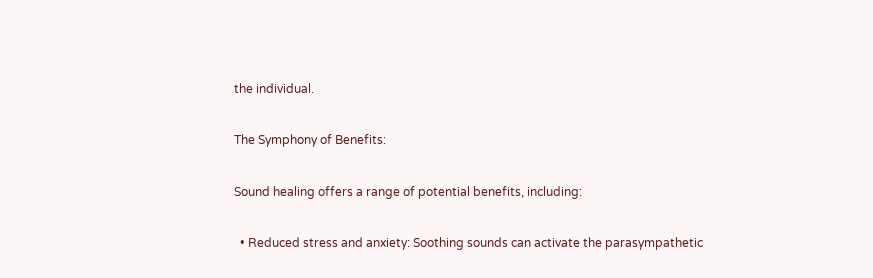the individual.

The Symphony of Benefits:

Sound healing offers a range of potential benefits, including:

  • Reduced stress and anxiety: Soothing sounds can activate the parasympathetic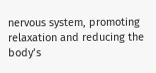nervous system, promoting relaxation and reducing the body’s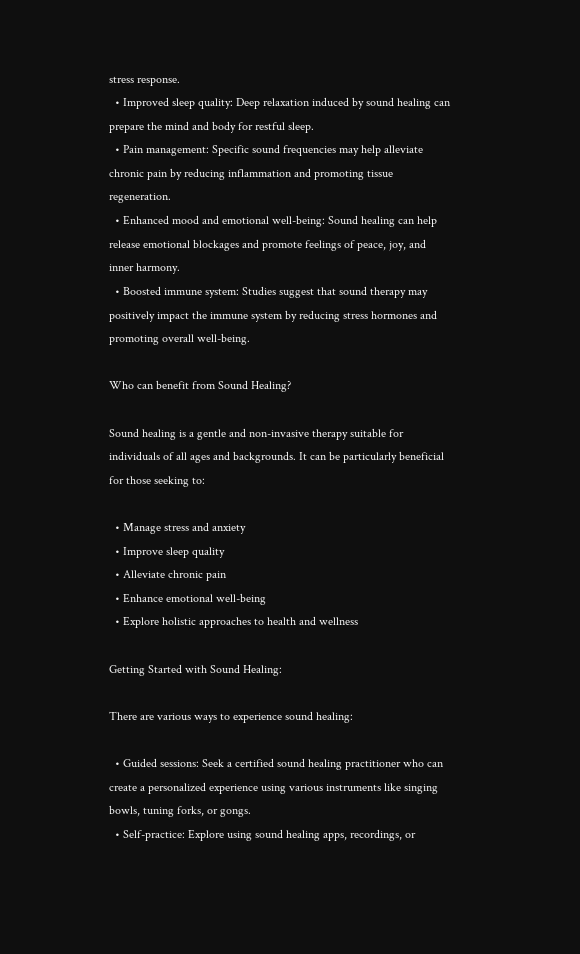stress response.
  • Improved sleep quality: Deep relaxation induced by sound healing can prepare the mind and body for restful sleep.
  • Pain management: Specific sound frequencies may help alleviate chronic pain by reducing inflammation and promoting tissue regeneration.
  • Enhanced mood and emotional well-being: Sound healing can help release emotional blockages and promote feelings of peace, joy, and inner harmony.
  • Boosted immune system: Studies suggest that sound therapy may positively impact the immune system by reducing stress hormones and promoting overall well-being.

Who can benefit from Sound Healing?

Sound healing is a gentle and non-invasive therapy suitable for individuals of all ages and backgrounds. It can be particularly beneficial for those seeking to:

  • Manage stress and anxiety
  • Improve sleep quality
  • Alleviate chronic pain
  • Enhance emotional well-being
  • Explore holistic approaches to health and wellness

Getting Started with Sound Healing:

There are various ways to experience sound healing:

  • Guided sessions: Seek a certified sound healing practitioner who can create a personalized experience using various instruments like singing bowls, tuning forks, or gongs.
  • Self-practice: Explore using sound healing apps, recordings, or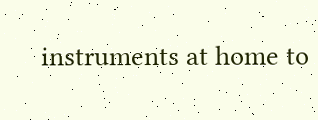instruments at home to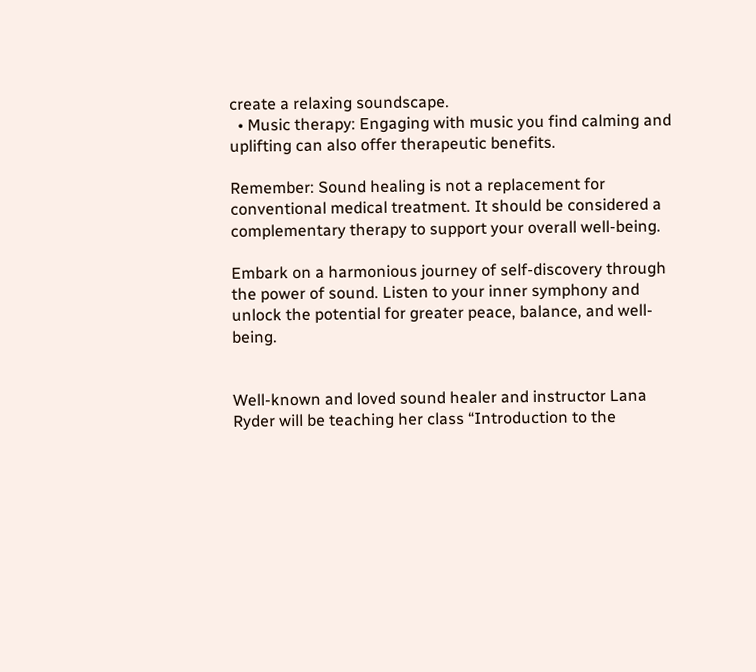create a relaxing soundscape.
  • Music therapy: Engaging with music you find calming and uplifting can also offer therapeutic benefits.

Remember: Sound healing is not a replacement for conventional medical treatment. It should be considered a complementary therapy to support your overall well-being.

Embark on a harmonious journey of self-discovery through the power of sound. Listen to your inner symphony and unlock the potential for greater peace, balance, and well-being.


Well-known and loved sound healer and instructor Lana Ryder will be teaching her class “Introduction to the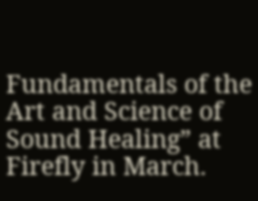Fundamentals of the Art and Science of Sound Healing” at Firefly in March.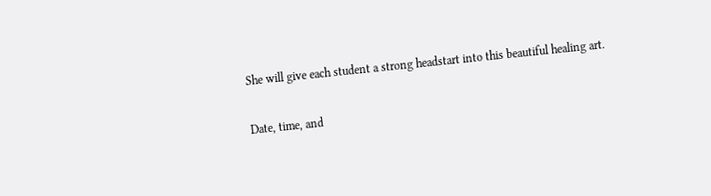She will give each student a strong headstart into this beautiful healing art.

Date, time, and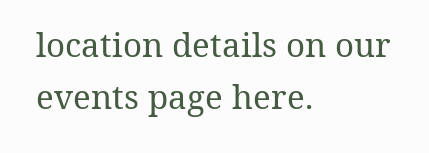location details on our events page here.